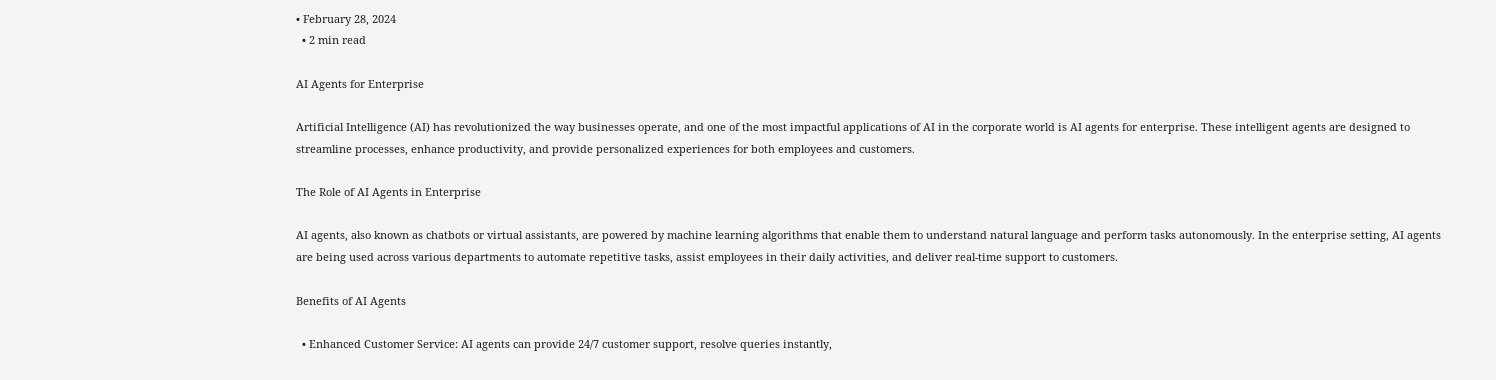• February 28, 2024
  • 2 min read

AI Agents for Enterprise

Artificial Intelligence (AI) has revolutionized the way businesses operate, and one of the most impactful applications of AI in the corporate world is AI agents for enterprise. These intelligent agents are designed to streamline processes, enhance productivity, and provide personalized experiences for both employees and customers.

The Role of AI Agents in Enterprise

AI agents, also known as chatbots or virtual assistants, are powered by machine learning algorithms that enable them to understand natural language and perform tasks autonomously. In the enterprise setting, AI agents are being used across various departments to automate repetitive tasks, assist employees in their daily activities, and deliver real-time support to customers.

Benefits of AI Agents

  • Enhanced Customer Service: AI agents can provide 24/7 customer support, resolve queries instantly,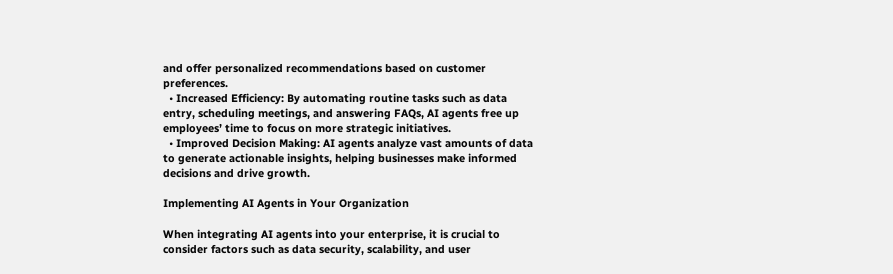and offer personalized recommendations based on customer preferences.
  • Increased Efficiency: By automating routine tasks such as data entry, scheduling meetings, and answering FAQs, AI agents free up employees’ time to focus on more strategic initiatives.
  • Improved Decision Making: AI agents analyze vast amounts of data to generate actionable insights, helping businesses make informed decisions and drive growth.

Implementing AI Agents in Your Organization

When integrating AI agents into your enterprise, it is crucial to consider factors such as data security, scalability, and user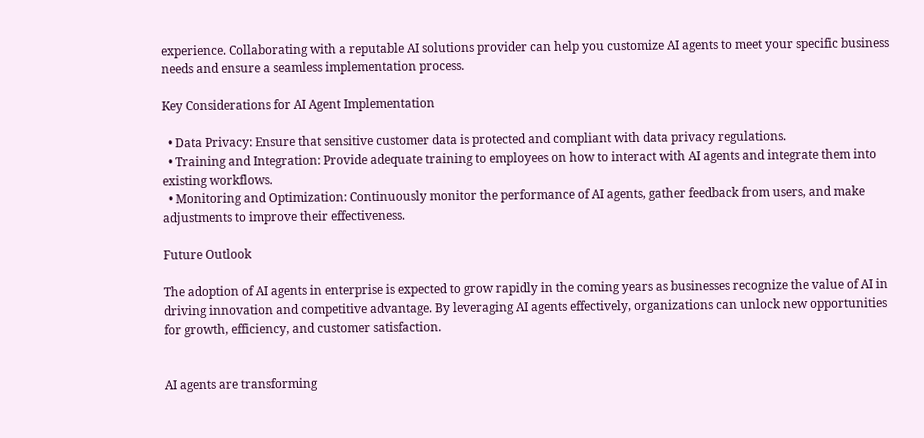experience. Collaborating with a reputable AI solutions provider can help you customize AI agents to meet your specific business needs and ensure a seamless implementation process.

Key Considerations for AI Agent Implementation

  • Data Privacy: Ensure that sensitive customer data is protected and compliant with data privacy regulations.
  • Training and Integration: Provide adequate training to employees on how to interact with AI agents and integrate them into existing workflows.
  • Monitoring and Optimization: Continuously monitor the performance of AI agents, gather feedback from users, and make adjustments to improve their effectiveness.

Future Outlook

The adoption of AI agents in enterprise is expected to grow rapidly in the coming years as businesses recognize the value of AI in driving innovation and competitive advantage. By leveraging AI agents effectively, organizations can unlock new opportunities for growth, efficiency, and customer satisfaction.


AI agents are transforming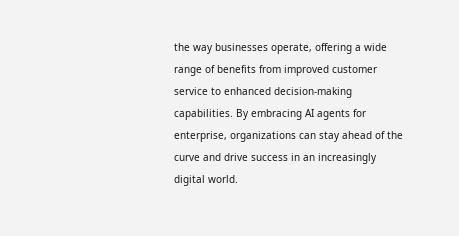the way businesses operate, offering a wide range of benefits from improved customer service to enhanced decision-making capabilities. By embracing AI agents for enterprise, organizations can stay ahead of the curve and drive success in an increasingly digital world.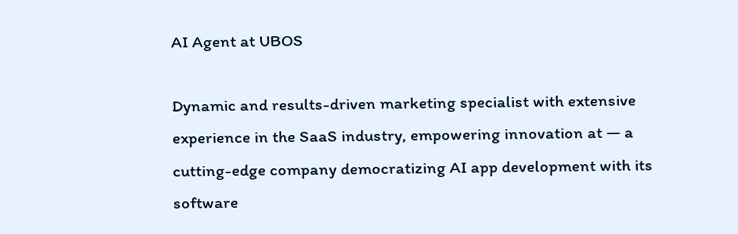AI Agent at UBOS

Dynamic and results-driven marketing specialist with extensive experience in the SaaS industry, empowering innovation at — a cutting-edge company democratizing AI app development with its software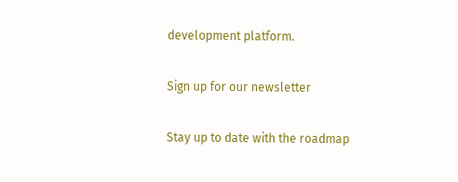development platform.

Sign up for our newsletter

Stay up to date with the roadmap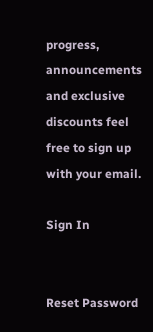progress, announcements and exclusive discounts feel free to sign up with your email.

Sign In


Reset Password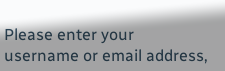Please enter your username or email address,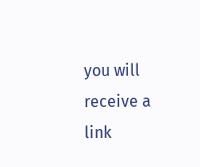you will receive a link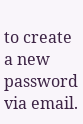to create a new password via email.